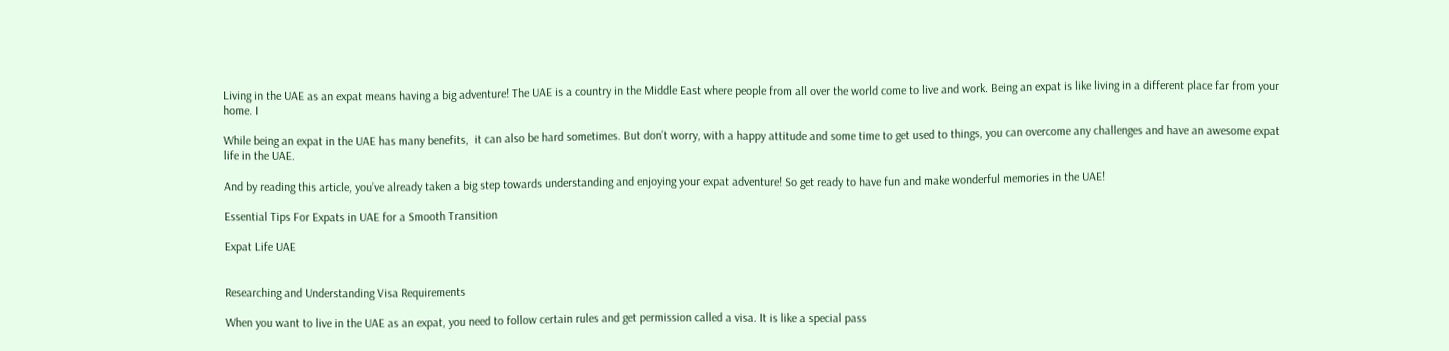Living in the UAE as an expat means having a big adventure! The UAE is a country in the Middle East where people from all over the world come to live and work. Being an expat is like living in a different place far from your home. I

While being an expat in the UAE has many benefits,  it can also be hard sometimes. But don’t worry, with a happy attitude and some time to get used to things, you can overcome any challenges and have an awesome expat life in the UAE.

And by reading this article, you’ve already taken a big step towards understanding and enjoying your expat adventure! So get ready to have fun and make wonderful memories in the UAE!

Essential Tips For Expats in UAE for a Smooth Transition

Expat Life UAE


Researching and Understanding Visa Requirements

When you want to live in the UAE as an expat, you need to follow certain rules and get permission called a visa. It is like a special pass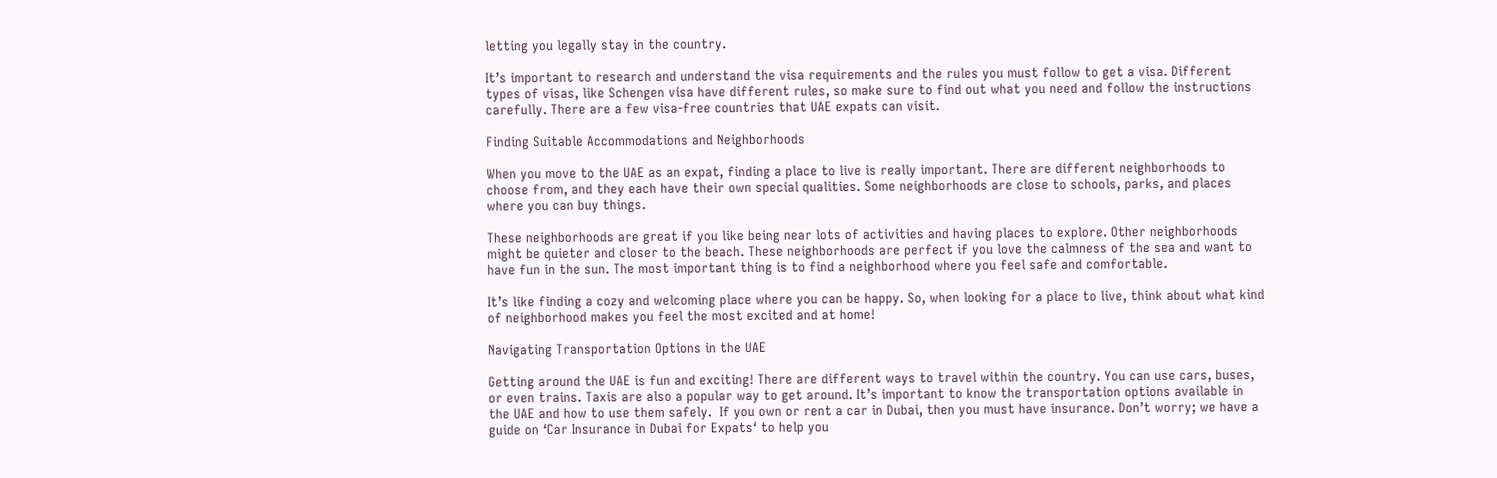letting you legally stay in the country.

It’s important to research and understand the visa requirements and the rules you must follow to get a visa. Different types of visas, like Schengen visa have different rules, so make sure to find out what you need and follow the instructions carefully. There are a few visa-free countries that UAE expats can visit.

Finding Suitable Accommodations and Neighborhoods

When you move to the UAE as an expat, finding a place to live is really important. There are different neighborhoods to choose from, and they each have their own special qualities. Some neighborhoods are close to schools, parks, and places where you can buy things.

These neighborhoods are great if you like being near lots of activities and having places to explore. Other neighborhoods might be quieter and closer to the beach. These neighborhoods are perfect if you love the calmness of the sea and want to have fun in the sun. The most important thing is to find a neighborhood where you feel safe and comfortable.

It’s like finding a cozy and welcoming place where you can be happy. So, when looking for a place to live, think about what kind of neighborhood makes you feel the most excited and at home!

Navigating Transportation Options in the UAE

Getting around the UAE is fun and exciting! There are different ways to travel within the country. You can use cars, buses, or even trains. Taxis are also a popular way to get around. It’s important to know the transportation options available in the UAE and how to use them safely.  If you own or rent a car in Dubai, then you must have insurance. Don’t worry; we have a guide on ‘Car Insurance in Dubai for Expats‘ to help you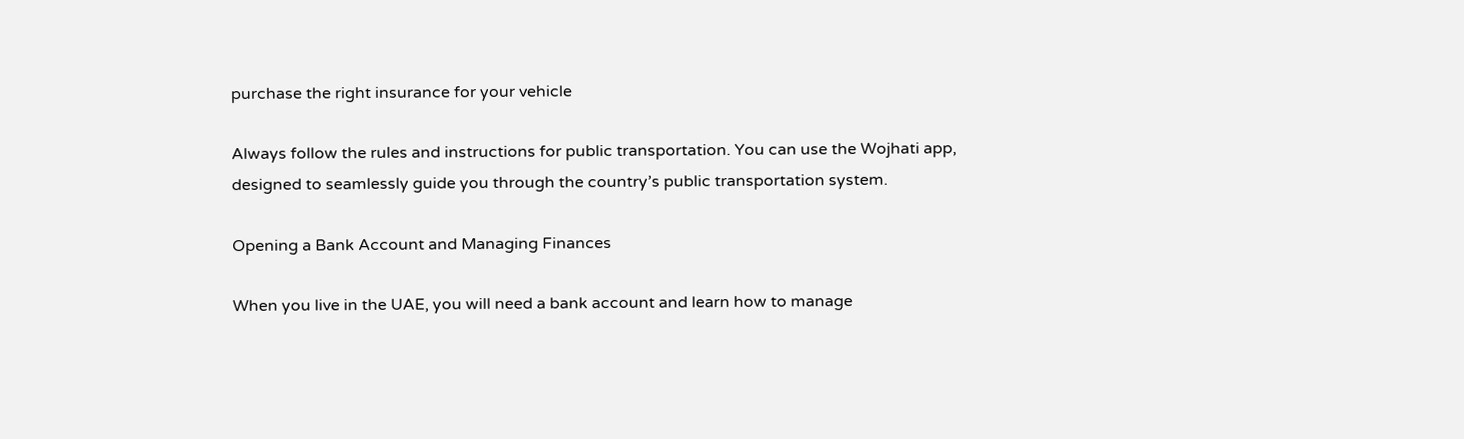purchase the right insurance for your vehicle

Always follow the rules and instructions for public transportation. You can use the Wojhati app, designed to seamlessly guide you through the country’s public transportation system.

Opening a Bank Account and Managing Finances

When you live in the UAE, you will need a bank account and learn how to manage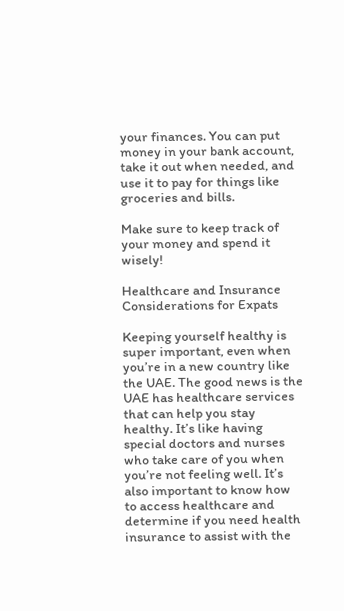your finances. You can put money in your bank account, take it out when needed, and use it to pay for things like groceries and bills.

Make sure to keep track of your money and spend it wisely!

Healthcare and Insurance Considerations for Expats

Keeping yourself healthy is super important, even when you’re in a new country like the UAE. The good news is the UAE has healthcare services that can help you stay healthy. It’s like having special doctors and nurses who take care of you when you’re not feeling well. It’s also important to know how to access healthcare and determine if you need health insurance to assist with the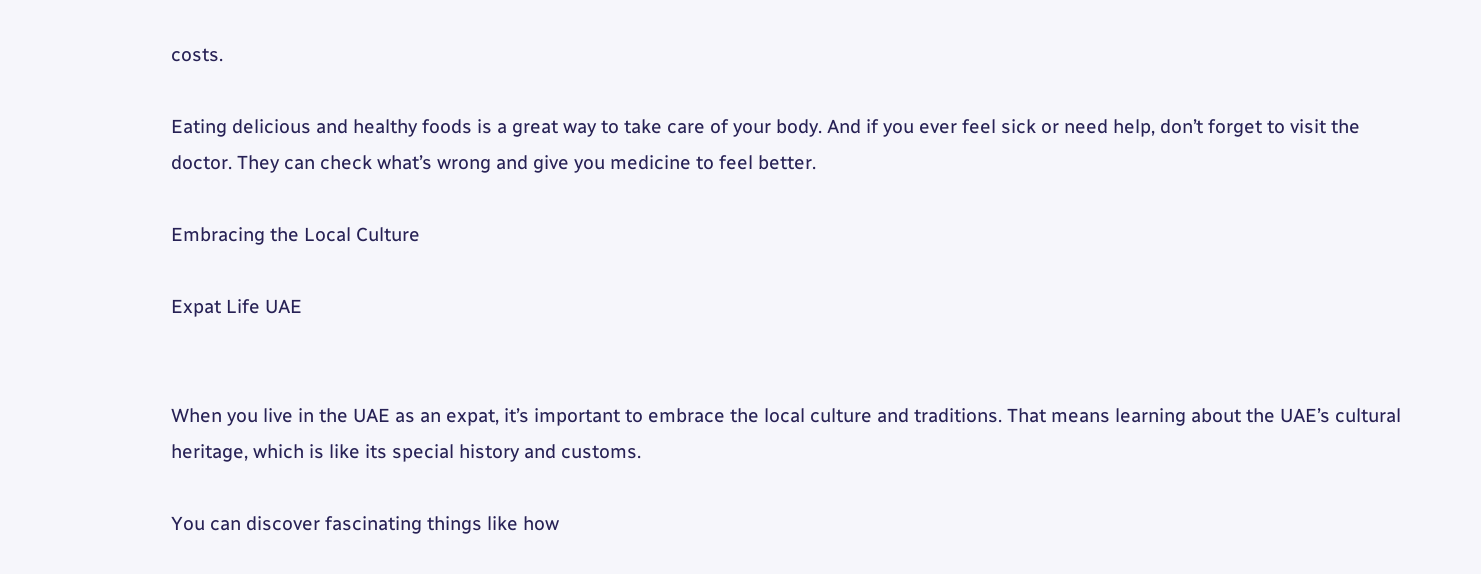costs.

Eating delicious and healthy foods is a great way to take care of your body. And if you ever feel sick or need help, don’t forget to visit the doctor. They can check what’s wrong and give you medicine to feel better.

Embracing the Local Culture

Expat Life UAE


When you live in the UAE as an expat, it’s important to embrace the local culture and traditions. That means learning about the UAE’s cultural heritage, which is like its special history and customs.

You can discover fascinating things like how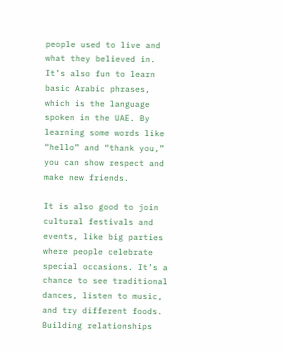people used to live and what they believed in. It’s also fun to learn basic Arabic phrases, which is the language spoken in the UAE. By learning some words like “hello” and “thank you,” you can show respect and make new friends.

It is also good to join cultural festivals and events, like big parties where people celebrate special occasions. It’s a chance to see traditional dances, listen to music, and try different foods. Building relationships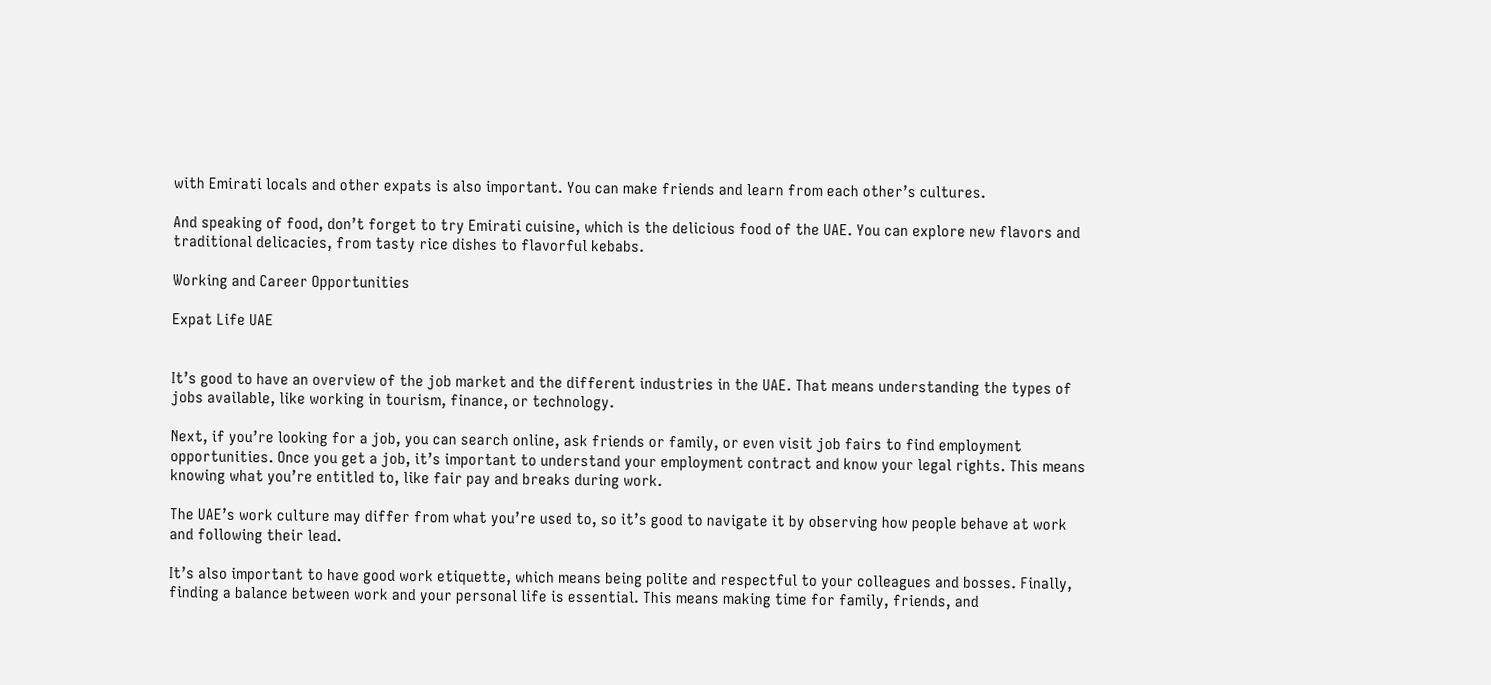with Emirati locals and other expats is also important. You can make friends and learn from each other’s cultures.

And speaking of food, don’t forget to try Emirati cuisine, which is the delicious food of the UAE. You can explore new flavors and traditional delicacies, from tasty rice dishes to flavorful kebabs.

Working and Career Opportunities

Expat Life UAE


It’s good to have an overview of the job market and the different industries in the UAE. That means understanding the types of jobs available, like working in tourism, finance, or technology.

Next, if you’re looking for a job, you can search online, ask friends or family, or even visit job fairs to find employment opportunities. Once you get a job, it’s important to understand your employment contract and know your legal rights. This means knowing what you’re entitled to, like fair pay and breaks during work.

The UAE’s work culture may differ from what you’re used to, so it’s good to navigate it by observing how people behave at work and following their lead.

It’s also important to have good work etiquette, which means being polite and respectful to your colleagues and bosses. Finally, finding a balance between work and your personal life is essential. This means making time for family, friends, and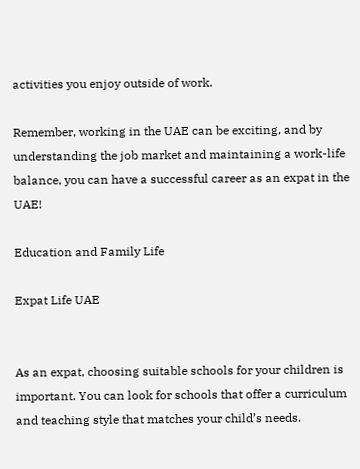activities you enjoy outside of work.

Remember, working in the UAE can be exciting, and by understanding the job market and maintaining a work-life balance, you can have a successful career as an expat in the UAE!

Education and Family Life

Expat Life UAE


As an expat, choosing suitable schools for your children is important. You can look for schools that offer a curriculum and teaching style that matches your child’s needs.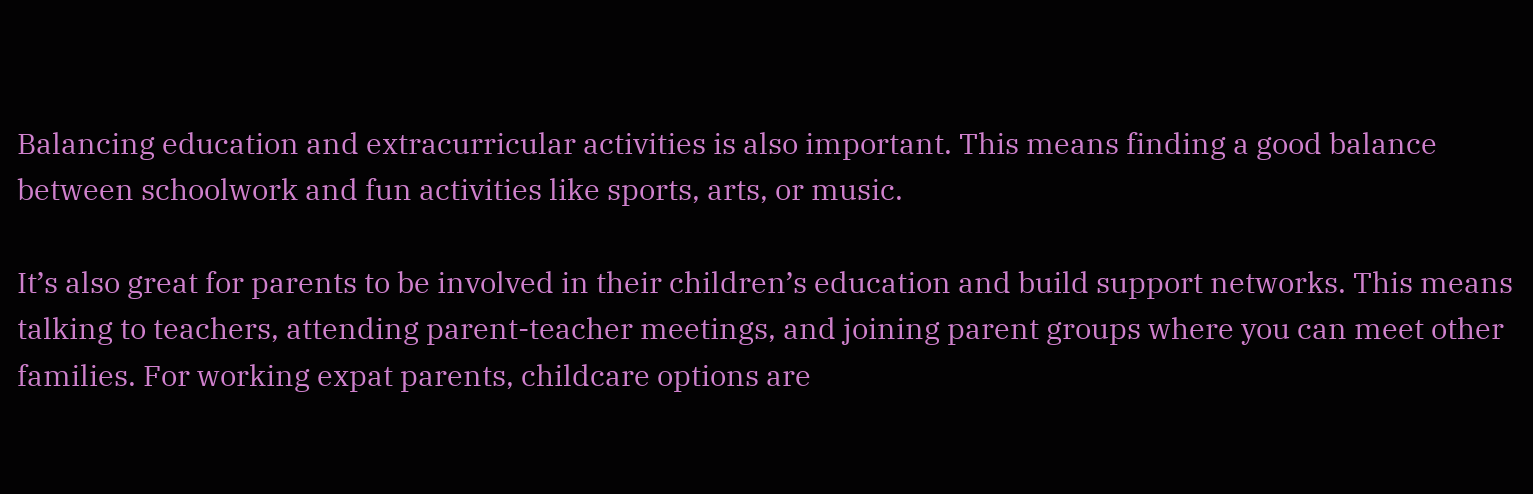Balancing education and extracurricular activities is also important. This means finding a good balance between schoolwork and fun activities like sports, arts, or music.

It’s also great for parents to be involved in their children’s education and build support networks. This means talking to teachers, attending parent-teacher meetings, and joining parent groups where you can meet other families. For working expat parents, childcare options are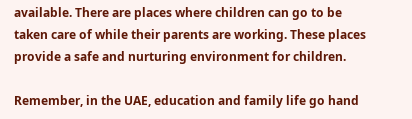available. There are places where children can go to be taken care of while their parents are working. These places provide a safe and nurturing environment for children.

Remember, in the UAE, education and family life go hand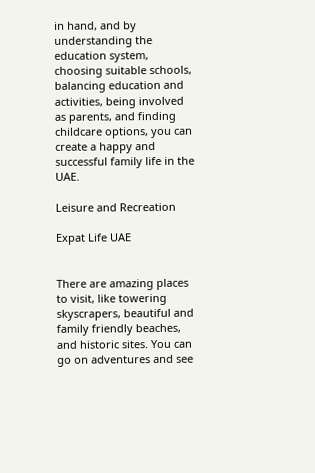in hand, and by understanding the education system, choosing suitable schools, balancing education and activities, being involved as parents, and finding childcare options, you can create a happy and successful family life in the UAE.

Leisure and Recreation

Expat Life UAE


There are amazing places to visit, like towering skyscrapers, beautiful and family friendly beaches, and historic sites. You can go on adventures and see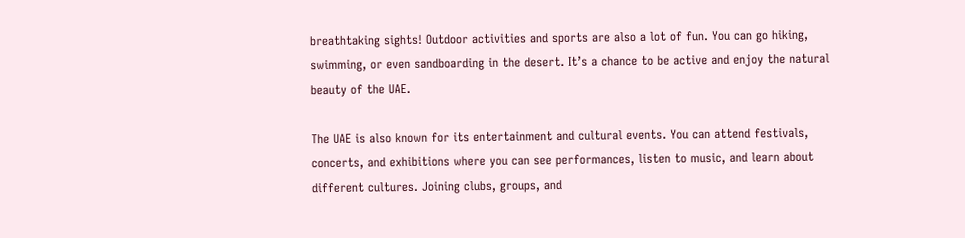breathtaking sights! Outdoor activities and sports are also a lot of fun. You can go hiking, swimming, or even sandboarding in the desert. It’s a chance to be active and enjoy the natural beauty of the UAE.

The UAE is also known for its entertainment and cultural events. You can attend festivals, concerts, and exhibitions where you can see performances, listen to music, and learn about different cultures. Joining clubs, groups, and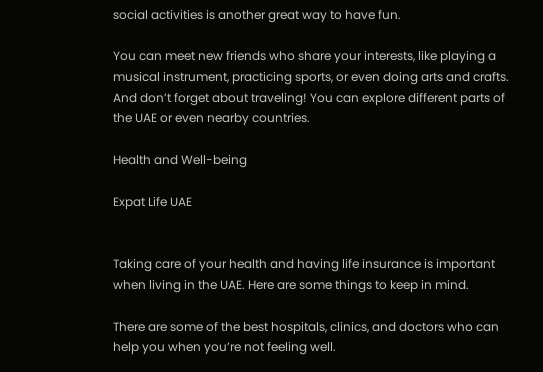social activities is another great way to have fun.

You can meet new friends who share your interests, like playing a musical instrument, practicing sports, or even doing arts and crafts. And don’t forget about traveling! You can explore different parts of the UAE or even nearby countries.

Health and Well-being

Expat Life UAE


Taking care of your health and having life insurance is important when living in the UAE. Here are some things to keep in mind.

There are some of the best hospitals, clinics, and doctors who can help you when you’re not feeling well.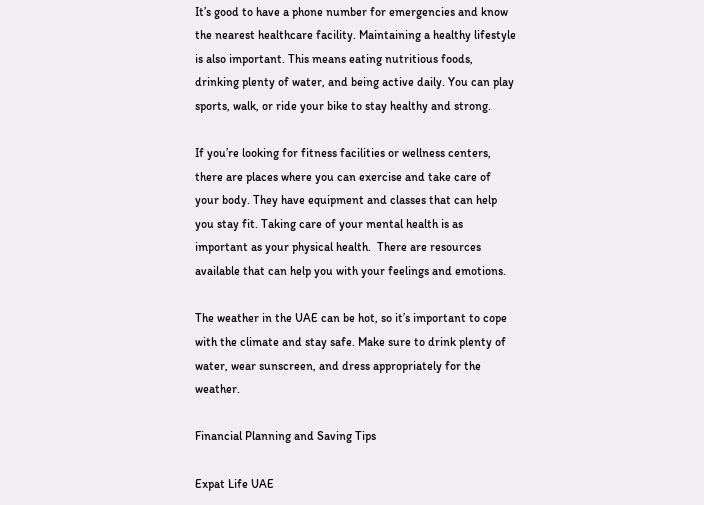It’s good to have a phone number for emergencies and know the nearest healthcare facility. Maintaining a healthy lifestyle is also important. This means eating nutritious foods, drinking plenty of water, and being active daily. You can play sports, walk, or ride your bike to stay healthy and strong.

If you’re looking for fitness facilities or wellness centers, there are places where you can exercise and take care of your body. They have equipment and classes that can help you stay fit. Taking care of your mental health is as important as your physical health.  There are resources available that can help you with your feelings and emotions.

The weather in the UAE can be hot, so it’s important to cope with the climate and stay safe. Make sure to drink plenty of water, wear sunscreen, and dress appropriately for the weather.

Financial Planning and Saving Tips

Expat Life UAE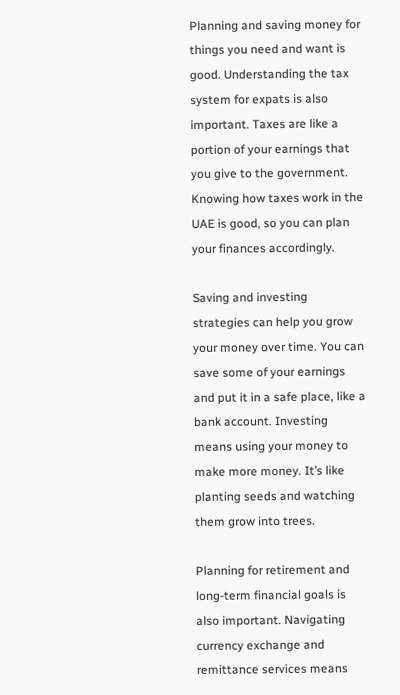Planning and saving money for things you need and want is good. Understanding the tax system for expats is also important. Taxes are like a portion of your earnings that you give to the government. Knowing how taxes work in the UAE is good, so you can plan your finances accordingly.

Saving and investing strategies can help you grow your money over time. You can save some of your earnings and put it in a safe place, like a bank account. Investing means using your money to make more money. It’s like planting seeds and watching them grow into trees.

Planning for retirement and long-term financial goals is also important. Navigating currency exchange and remittance services means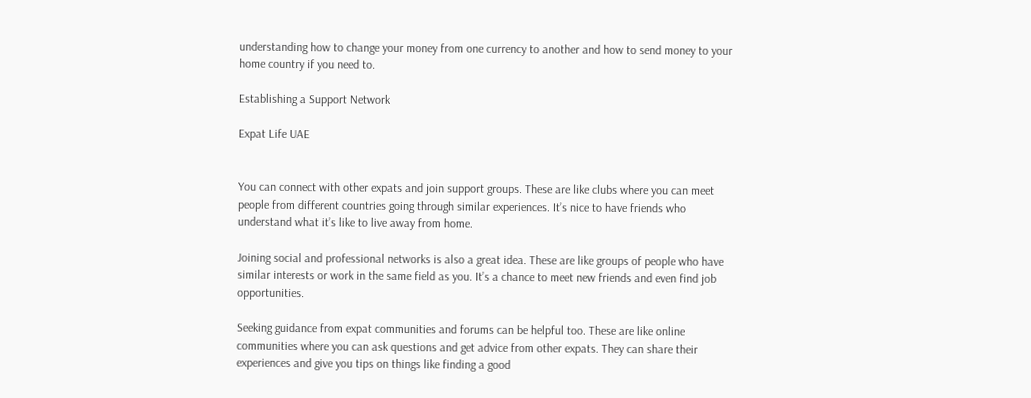understanding how to change your money from one currency to another and how to send money to your home country if you need to.

Establishing a Support Network

Expat Life UAE


You can connect with other expats and join support groups. These are like clubs where you can meet people from different countries going through similar experiences. It’s nice to have friends who understand what it’s like to live away from home.

Joining social and professional networks is also a great idea. These are like groups of people who have similar interests or work in the same field as you. It’s a chance to meet new friends and even find job opportunities.

Seeking guidance from expat communities and forums can be helpful too. These are like online communities where you can ask questions and get advice from other expats. They can share their experiences and give you tips on things like finding a good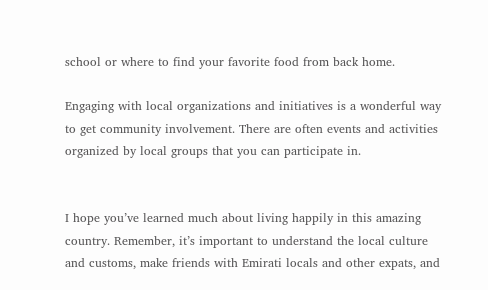school or where to find your favorite food from back home.

Engaging with local organizations and initiatives is a wonderful way to get community involvement. There are often events and activities organized by local groups that you can participate in.


I hope you’ve learned much about living happily in this amazing country. Remember, it’s important to understand the local culture and customs, make friends with Emirati locals and other expats, and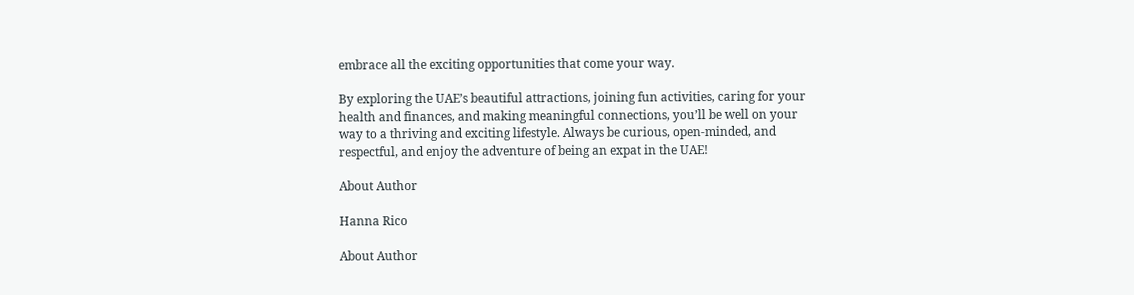embrace all the exciting opportunities that come your way.

By exploring the UAE’s beautiful attractions, joining fun activities, caring for your health and finances, and making meaningful connections, you’ll be well on your way to a thriving and exciting lifestyle. Always be curious, open-minded, and respectful, and enjoy the adventure of being an expat in the UAE!

About Author

Hanna Rico

About Author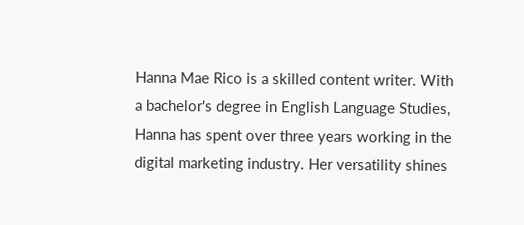Hanna Mae Rico is a skilled content writer. With a bachelor's degree in English Language Studies, Hanna has spent over three years working in the digital marketing industry. Her versatility shines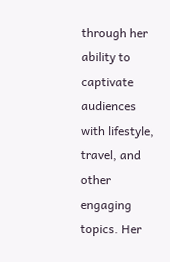through her ability to captivate audiences with lifestyle, travel, and other engaging topics. Her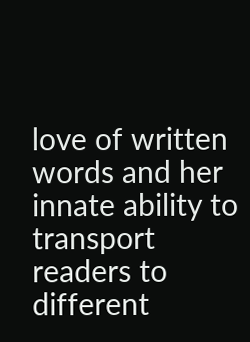love of written words and her innate ability to transport readers to different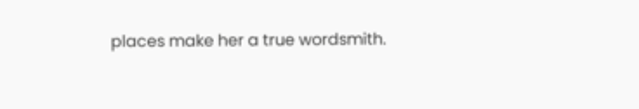places make her a true wordsmith.